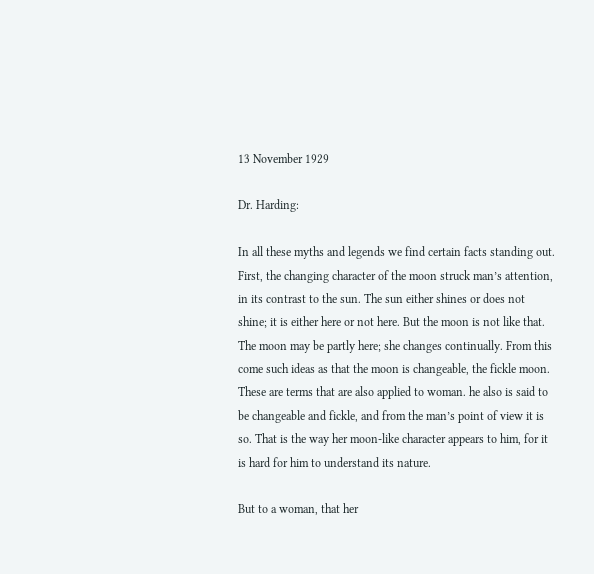13 November 1929

Dr. Harding:

In all these myths and legends we find certain facts standing out. First, the changing character of the moon struck man’s attention, in its contrast to the sun. The sun either shines or does not shine; it is either here or not here. But the moon is not like that. The moon may be partly here; she changes continually. From this come such ideas as that the moon is changeable, the fickle moon. These are terms that are also applied to woman. he also is said to be changeable and fickle, and from the man’s point of view it is so. That is the way her moon-like character appears to him, for it is hard for him to understand its nature.

But to a woman, that her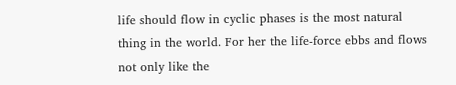life should flow in cyclic phases is the most natural thing in the world. For her the life-force ebbs and flows not only like the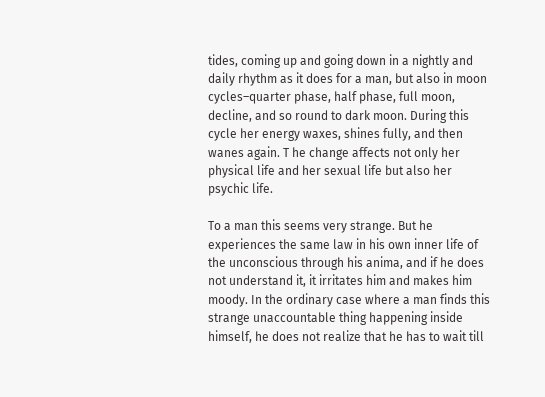tides, coming up and going down in a nightly and daily rhythm as it does for a man, but also in moon cycles–quarter phase, half phase, full moon, decline, and so round to dark moon. During this cycle her energy waxes, shines fully, and then wanes again. T he change affects not only her physical life and her sexual life but also her psychic life.

To a man this seems very strange. But he experiences the same law in his own inner life of the unconscious through his anima, and if he does not understand it, it irritates him and makes him moody. In the ordinary case where a man finds this strange unaccountable thing happening inside himself, he does not realize that he has to wait till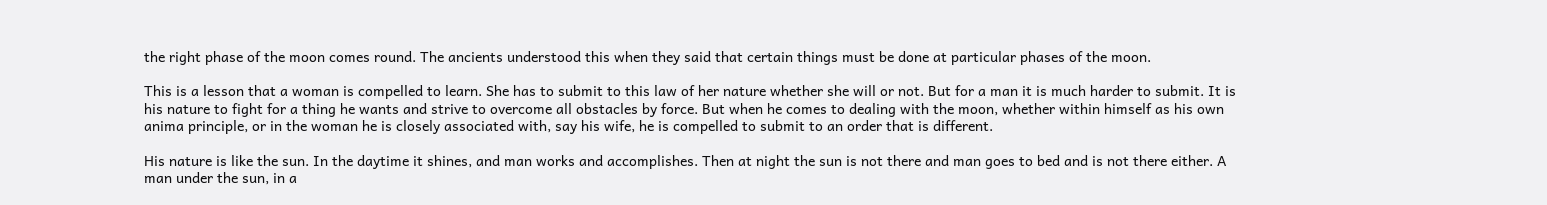the right phase of the moon comes round. The ancients understood this when they said that certain things must be done at particular phases of the moon.

This is a lesson that a woman is compelled to learn. She has to submit to this law of her nature whether she will or not. But for a man it is much harder to submit. It is his nature to fight for a thing he wants and strive to overcome all obstacles by force. But when he comes to dealing with the moon, whether within himself as his own anima principle, or in the woman he is closely associated with, say his wife, he is compelled to submit to an order that is different.

His nature is like the sun. In the daytime it shines, and man works and accomplishes. Then at night the sun is not there and man goes to bed and is not there either. A man under the sun, in a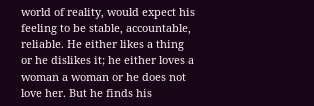world of reality, would expect his feeling to be stable, accountable, reliable. He either likes a thing or he dislikes it; he either loves a woman a woman or he does not love her. But he finds his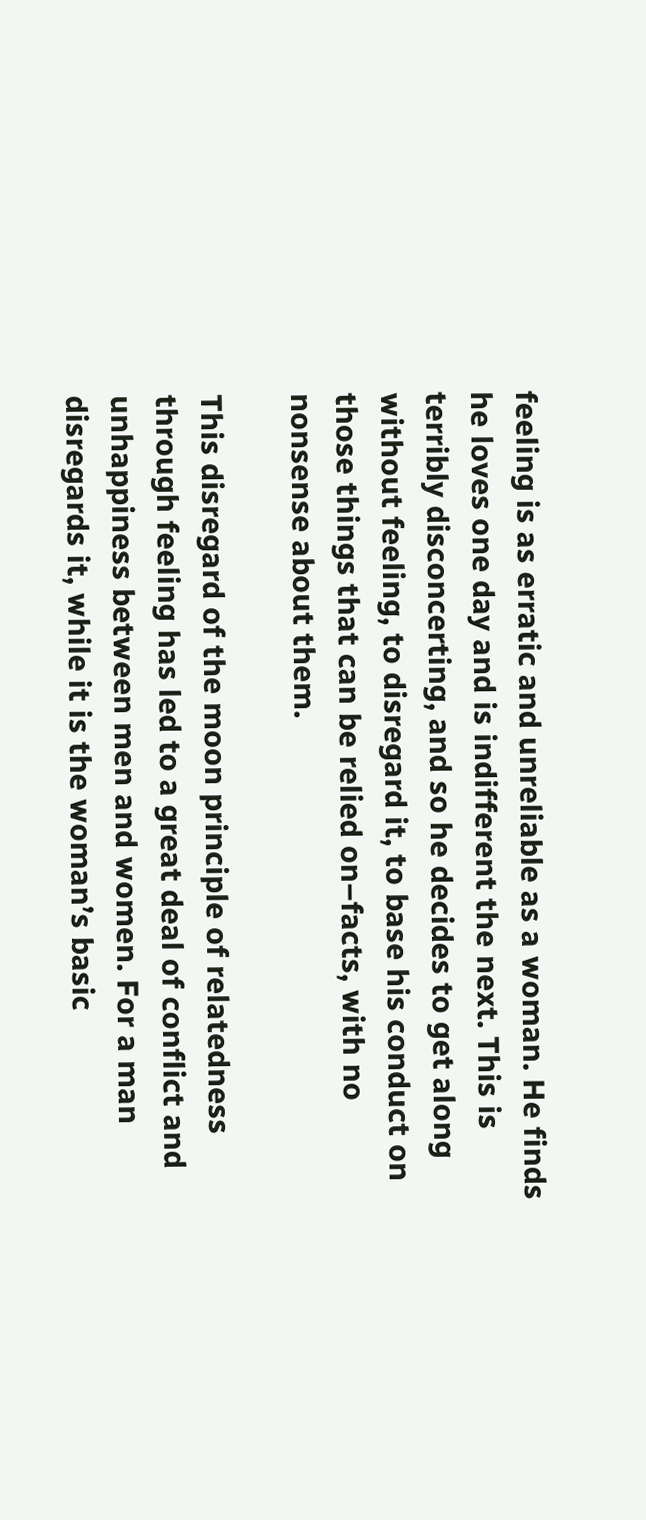feeling is as erratic and unreliable as a woman. He finds he loves one day and is indifferent the next. This is terribly disconcerting, and so he decides to get along without feeling, to disregard it, to base his conduct on those things that can be relied on–facts, with no nonsense about them.

This disregard of the moon principle of relatedness through feeling has led to a great deal of conflict and unhappiness between men and women. For a man disregards it, while it is the woman’s basic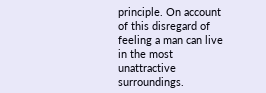principle. On account of this disregard of feeling a man can live in the most unattractive surroundings.